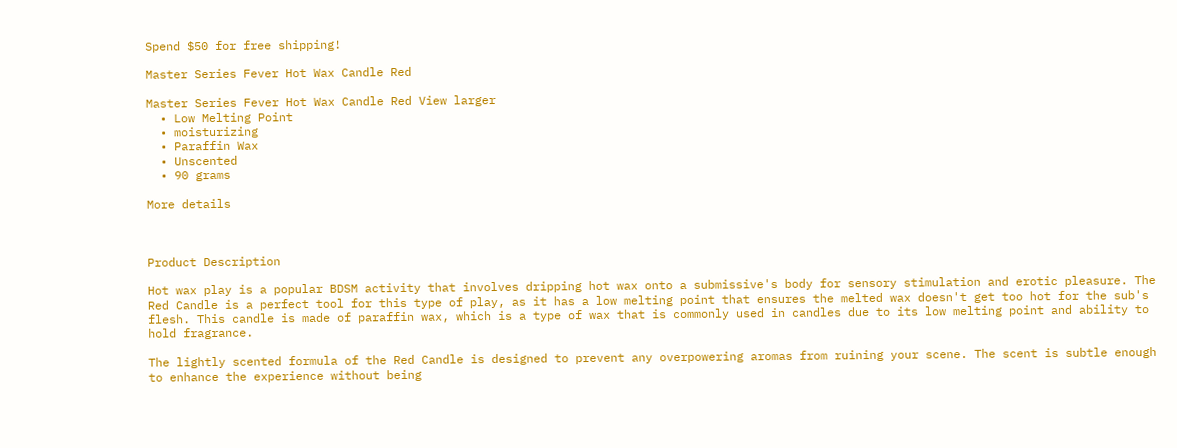Spend $50 for free shipping!

Master Series Fever Hot Wax Candle Red

Master Series Fever Hot Wax Candle Red View larger
  • Low Melting Point
  • moisturizing
  • Paraffin Wax
  • Unscented
  • 90 grams

More details



Product Description

Hot wax play is a popular BDSM activity that involves dripping hot wax onto a submissive's body for sensory stimulation and erotic pleasure. The Red Candle is a perfect tool for this type of play, as it has a low melting point that ensures the melted wax doesn't get too hot for the sub's flesh. This candle is made of paraffin wax, which is a type of wax that is commonly used in candles due to its low melting point and ability to hold fragrance.

The lightly scented formula of the Red Candle is designed to prevent any overpowering aromas from ruining your scene. The scent is subtle enough to enhance the experience without being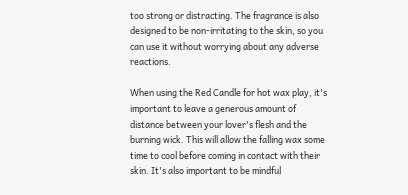too strong or distracting. The fragrance is also designed to be non-irritating to the skin, so you can use it without worrying about any adverse reactions.

When using the Red Candle for hot wax play, it's important to leave a generous amount of distance between your lover's flesh and the burning wick. This will allow the falling wax some time to cool before coming in contact with their skin. It's also important to be mindful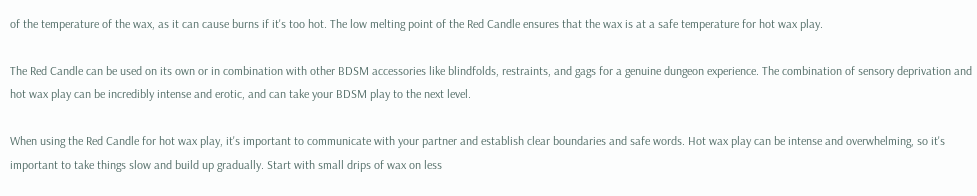of the temperature of the wax, as it can cause burns if it's too hot. The low melting point of the Red Candle ensures that the wax is at a safe temperature for hot wax play.

The Red Candle can be used on its own or in combination with other BDSM accessories like blindfolds, restraints, and gags for a genuine dungeon experience. The combination of sensory deprivation and hot wax play can be incredibly intense and erotic, and can take your BDSM play to the next level.

When using the Red Candle for hot wax play, it's important to communicate with your partner and establish clear boundaries and safe words. Hot wax play can be intense and overwhelming, so it's important to take things slow and build up gradually. Start with small drips of wax on less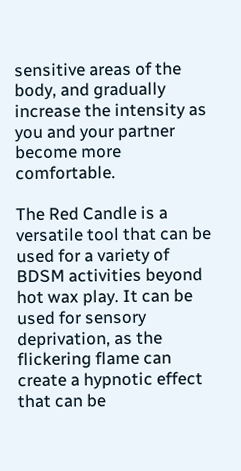sensitive areas of the body, and gradually increase the intensity as you and your partner become more comfortable.

The Red Candle is a versatile tool that can be used for a variety of BDSM activities beyond hot wax play. It can be used for sensory deprivation, as the flickering flame can create a hypnotic effect that can be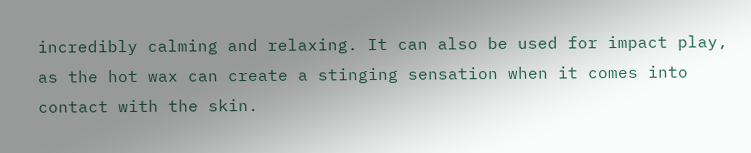incredibly calming and relaxing. It can also be used for impact play, as the hot wax can create a stinging sensation when it comes into contact with the skin.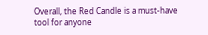Overall, the Red Candle is a must-have tool for anyone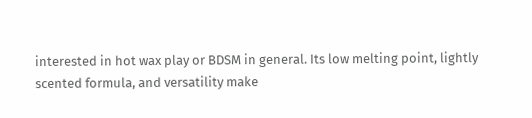interested in hot wax play or BDSM in general. Its low melting point, lightly scented formula, and versatility make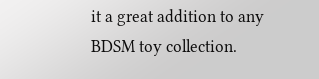it a great addition to any BDSM toy collection.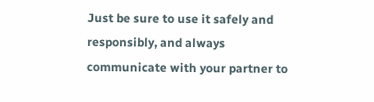Just be sure to use it safely and responsibly, and always communicate with your partner to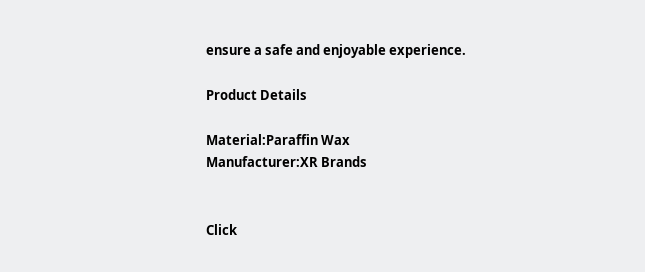ensure a safe and enjoyable experience.

Product Details

Material:Paraffin Wax
Manufacturer:XR Brands


Click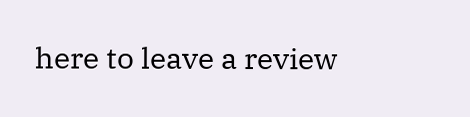here to leave a review